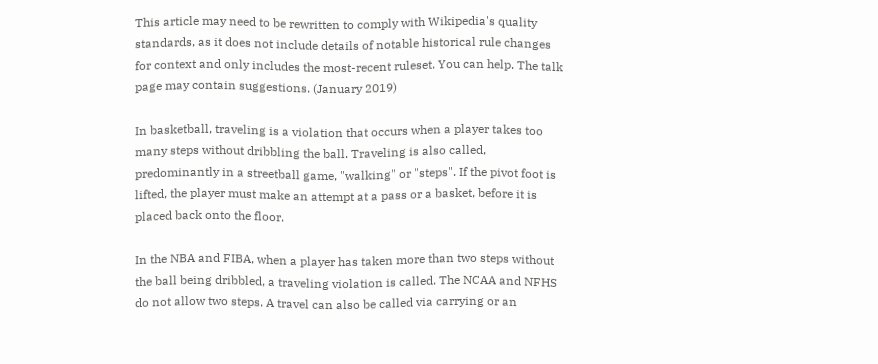This article may need to be rewritten to comply with Wikipedia's quality standards, as it does not include details of notable historical rule changes for context and only includes the most-recent ruleset. You can help. The talk page may contain suggestions. (January 2019)

In basketball, traveling is a violation that occurs when a player takes too many steps without dribbling the ball. Traveling is also called, predominantly in a streetball game, "walking" or "steps". If the pivot foot is lifted, the player must make an attempt at a pass or a basket, before it is placed back onto the floor.

In the NBA and FIBA, when a player has taken more than two steps without the ball being dribbled, a traveling violation is called. The NCAA and NFHS do not allow two steps. A travel can also be called via carrying or an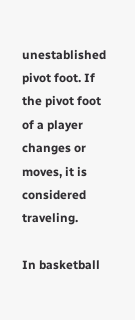unestablished pivot foot. If the pivot foot of a player changes or moves, it is considered traveling.

In basketball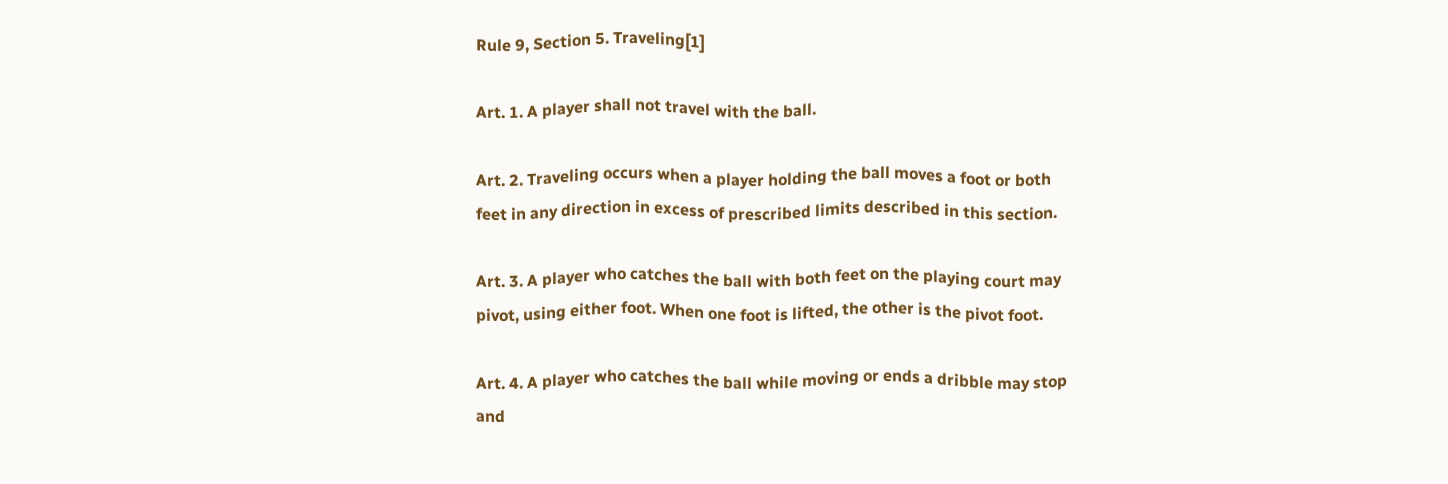Rule 9, Section 5. Traveling[1]

Art. 1. A player shall not travel with the ball.

Art. 2. Traveling occurs when a player holding the ball moves a foot or both feet in any direction in excess of prescribed limits described in this section.

Art. 3. A player who catches the ball with both feet on the playing court may pivot, using either foot. When one foot is lifted, the other is the pivot foot.

Art. 4. A player who catches the ball while moving or ends a dribble may stop and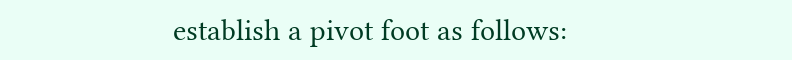establish a pivot foot as follows: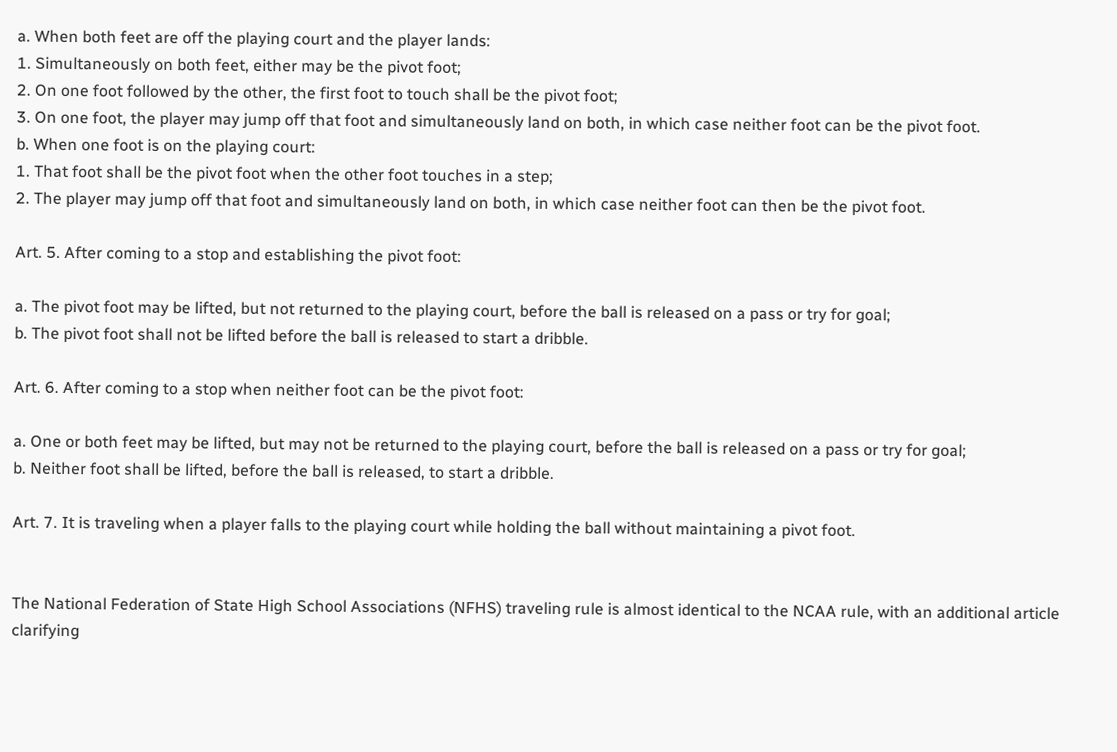a. When both feet are off the playing court and the player lands:
1. Simultaneously on both feet, either may be the pivot foot;
2. On one foot followed by the other, the first foot to touch shall be the pivot foot;
3. On one foot, the player may jump off that foot and simultaneously land on both, in which case neither foot can be the pivot foot.
b. When one foot is on the playing court:
1. That foot shall be the pivot foot when the other foot touches in a step;
2. The player may jump off that foot and simultaneously land on both, in which case neither foot can then be the pivot foot.

Art. 5. After coming to a stop and establishing the pivot foot:

a. The pivot foot may be lifted, but not returned to the playing court, before the ball is released on a pass or try for goal;
b. The pivot foot shall not be lifted before the ball is released to start a dribble.

Art. 6. After coming to a stop when neither foot can be the pivot foot:

a. One or both feet may be lifted, but may not be returned to the playing court, before the ball is released on a pass or try for goal;
b. Neither foot shall be lifted, before the ball is released, to start a dribble.

Art. 7. It is traveling when a player falls to the playing court while holding the ball without maintaining a pivot foot.


The National Federation of State High School Associations (NFHS) traveling rule is almost identical to the NCAA rule, with an additional article clarifying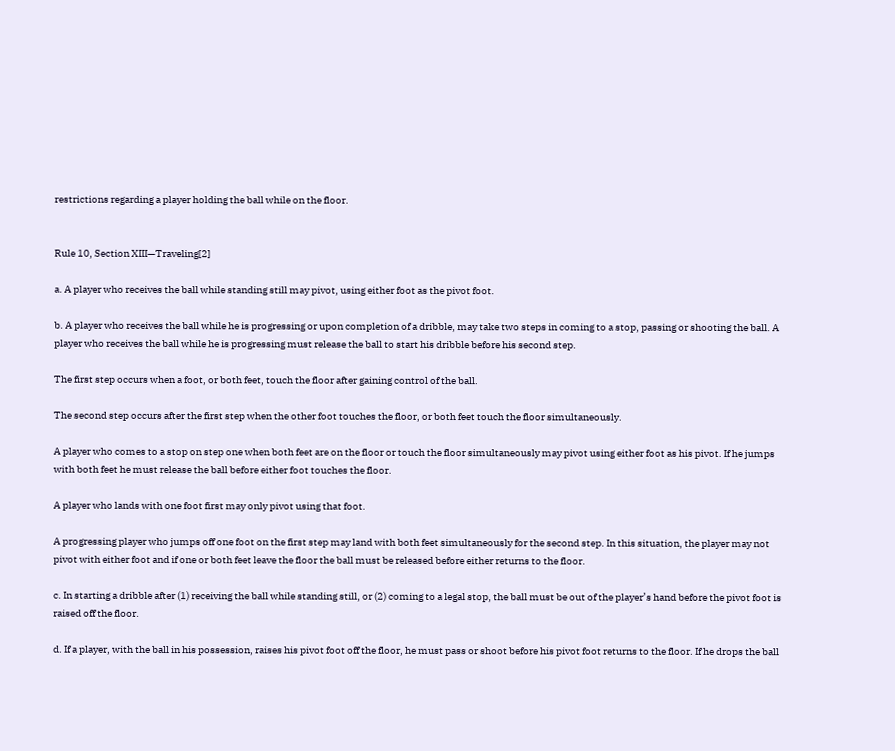restrictions regarding a player holding the ball while on the floor.


Rule 10, Section XIII—Traveling[2]

a. A player who receives the ball while standing still may pivot, using either foot as the pivot foot.

b. A player who receives the ball while he is progressing or upon completion of a dribble, may take two steps in coming to a stop, passing or shooting the ball. A player who receives the ball while he is progressing must release the ball to start his dribble before his second step.

The first step occurs when a foot, or both feet, touch the floor after gaining control of the ball.

The second step occurs after the first step when the other foot touches the floor, or both feet touch the floor simultaneously.

A player who comes to a stop on step one when both feet are on the floor or touch the floor simultaneously may pivot using either foot as his pivot. If he jumps with both feet he must release the ball before either foot touches the floor.

A player who lands with one foot first may only pivot using that foot.

A progressing player who jumps off one foot on the first step may land with both feet simultaneously for the second step. In this situation, the player may not pivot with either foot and if one or both feet leave the floor the ball must be released before either returns to the floor.

c. In starting a dribble after (1) receiving the ball while standing still, or (2) coming to a legal stop, the ball must be out of the player’s hand before the pivot foot is raised off the floor.

d. If a player, with the ball in his possession, raises his pivot foot off the floor, he must pass or shoot before his pivot foot returns to the floor. If he drops the ball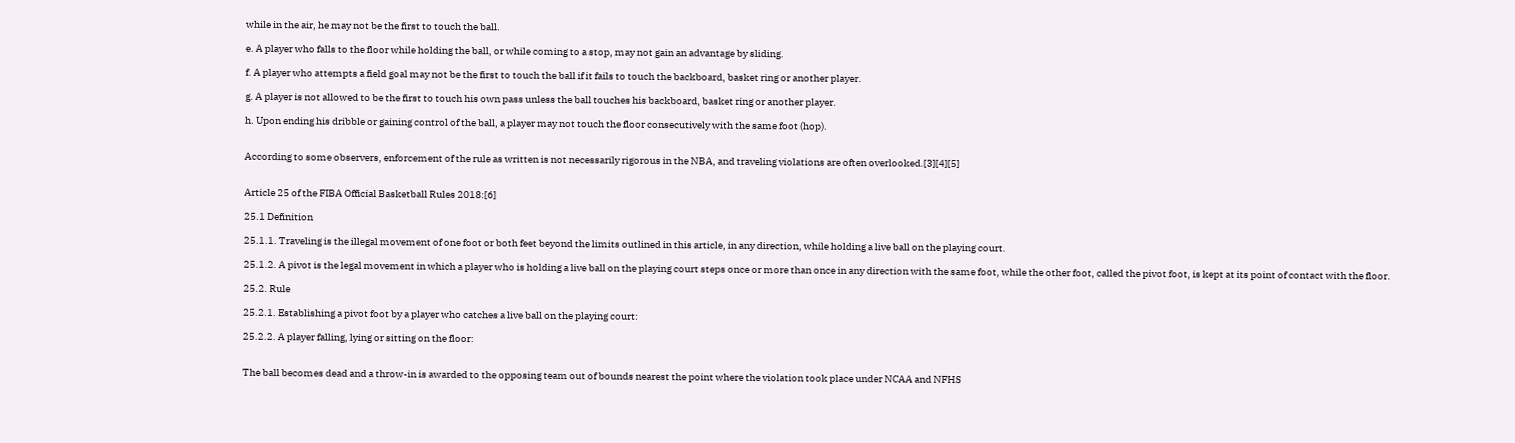while in the air, he may not be the first to touch the ball.

e. A player who falls to the floor while holding the ball, or while coming to a stop, may not gain an advantage by sliding.

f. A player who attempts a field goal may not be the first to touch the ball if it fails to touch the backboard, basket ring or another player.

g. A player is not allowed to be the first to touch his own pass unless the ball touches his backboard, basket ring or another player.

h. Upon ending his dribble or gaining control of the ball, a player may not touch the floor consecutively with the same foot (hop).


According to some observers, enforcement of the rule as written is not necessarily rigorous in the NBA, and traveling violations are often overlooked.[3][4][5]


Article 25 of the FIBA Official Basketball Rules 2018:[6]

25.1 Definition

25.1.1. Traveling is the illegal movement of one foot or both feet beyond the limits outlined in this article, in any direction, while holding a live ball on the playing court.

25.1.2. A pivot is the legal movement in which a player who is holding a live ball on the playing court steps once or more than once in any direction with the same foot, while the other foot, called the pivot foot, is kept at its point of contact with the floor.

25.2. Rule

25.2.1. Establishing a pivot foot by a player who catches a live ball on the playing court:

25.2.2. A player falling, lying or sitting on the floor:


The ball becomes dead and a throw-in is awarded to the opposing team out of bounds nearest the point where the violation took place under NCAA and NFHS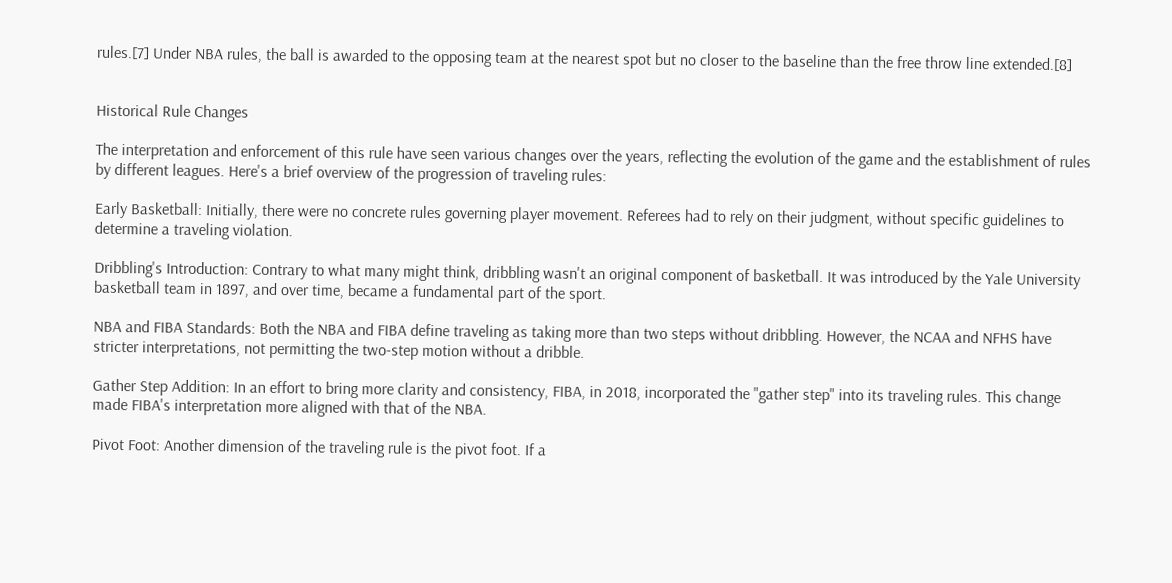rules.[7] Under NBA rules, the ball is awarded to the opposing team at the nearest spot but no closer to the baseline than the free throw line extended.[8]


Historical Rule Changes

The interpretation and enforcement of this rule have seen various changes over the years, reflecting the evolution of the game and the establishment of rules by different leagues. Here's a brief overview of the progression of traveling rules:

Early Basketball: Initially, there were no concrete rules governing player movement. Referees had to rely on their judgment, without specific guidelines to determine a traveling violation.

Dribbling's Introduction: Contrary to what many might think, dribbling wasn't an original component of basketball. It was introduced by the Yale University basketball team in 1897, and over time, became a fundamental part of the sport.

NBA and FIBA Standards: Both the NBA and FIBA define traveling as taking more than two steps without dribbling. However, the NCAA and NFHS have stricter interpretations, not permitting the two-step motion without a dribble.

Gather Step Addition: In an effort to bring more clarity and consistency, FIBA, in 2018, incorporated the "gather step" into its traveling rules. This change made FIBA's interpretation more aligned with that of the NBA.

Pivot Foot: Another dimension of the traveling rule is the pivot foot. If a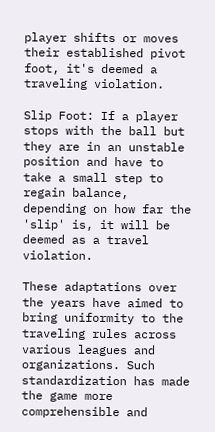player shifts or moves their established pivot foot, it's deemed a traveling violation.

Slip Foot: If a player stops with the ball but they are in an unstable position and have to take a small step to regain balance, depending on how far the 'slip' is, it will be deemed as a travel violation.

These adaptations over the years have aimed to bring uniformity to the traveling rules across various leagues and organizations. Such standardization has made the game more comprehensible and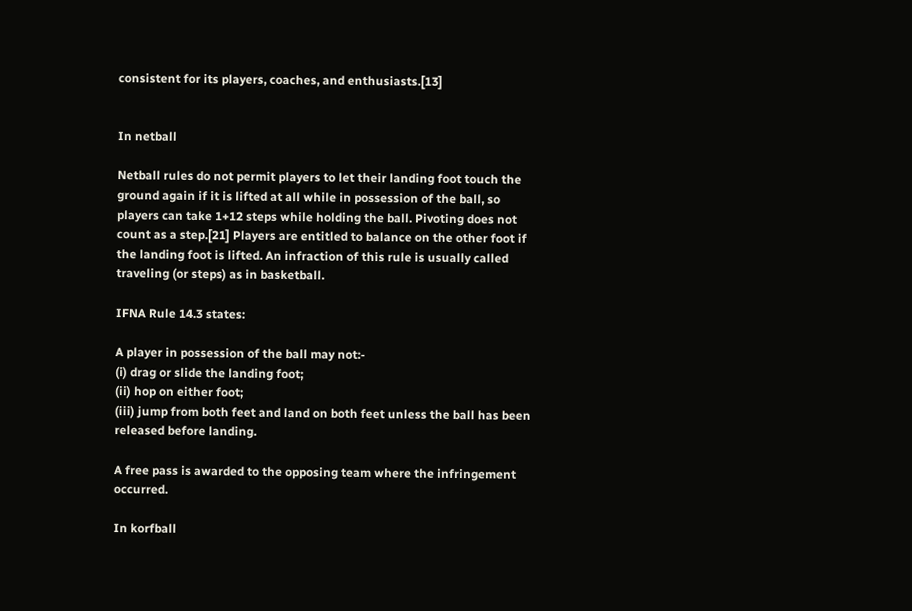consistent for its players, coaches, and enthusiasts.[13]


In netball

Netball rules do not permit players to let their landing foot touch the ground again if it is lifted at all while in possession of the ball, so players can take 1+12 steps while holding the ball. Pivoting does not count as a step.[21] Players are entitled to balance on the other foot if the landing foot is lifted. An infraction of this rule is usually called traveling (or steps) as in basketball.

IFNA Rule 14.3 states:

A player in possession of the ball may not:-
(i) drag or slide the landing foot;
(ii) hop on either foot;
(iii) jump from both feet and land on both feet unless the ball has been released before landing.

A free pass is awarded to the opposing team where the infringement occurred.

In korfball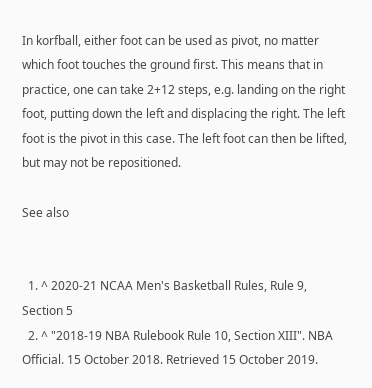In korfball, either foot can be used as pivot, no matter which foot touches the ground first. This means that in practice, one can take 2+12 steps, e.g. landing on the right foot, putting down the left and displacing the right. The left foot is the pivot in this case. The left foot can then be lifted, but may not be repositioned.

See also


  1. ^ 2020-21 NCAA Men's Basketball Rules, Rule 9, Section 5
  2. ^ "2018-19 NBA Rulebook Rule 10, Section XIII". NBA Official. 15 October 2018. Retrieved 15 October 2019.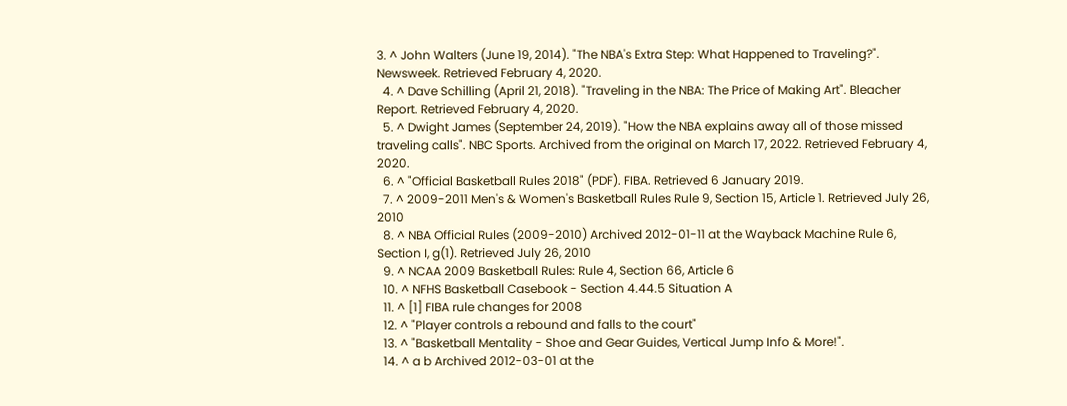3. ^ John Walters (June 19, 2014). "The NBA's Extra Step: What Happened to Traveling?". Newsweek. Retrieved February 4, 2020.
  4. ^ Dave Schilling (April 21, 2018). "Traveling in the NBA: The Price of Making Art". Bleacher Report. Retrieved February 4, 2020.
  5. ^ Dwight James (September 24, 2019). "How the NBA explains away all of those missed traveling calls". NBC Sports. Archived from the original on March 17, 2022. Retrieved February 4, 2020.
  6. ^ "Official Basketball Rules 2018" (PDF). FIBA. Retrieved 6 January 2019.
  7. ^ 2009-2011 Men's & Women's Basketball Rules Rule 9, Section 15, Article 1. Retrieved July 26, 2010
  8. ^ NBA Official Rules (2009-2010) Archived 2012-01-11 at the Wayback Machine Rule 6, Section I, g(1). Retrieved July 26, 2010
  9. ^ NCAA 2009 Basketball Rules: Rule 4, Section 66, Article 6
  10. ^ NFHS Basketball Casebook - Section 4.44.5 Situation A
  11. ^ [1] FIBA rule changes for 2008
  12. ^ "Player controls a rebound and falls to the court"
  13. ^ "Basketball Mentality - Shoe and Gear Guides, Vertical Jump Info & More!".
  14. ^ a b Archived 2012-03-01 at the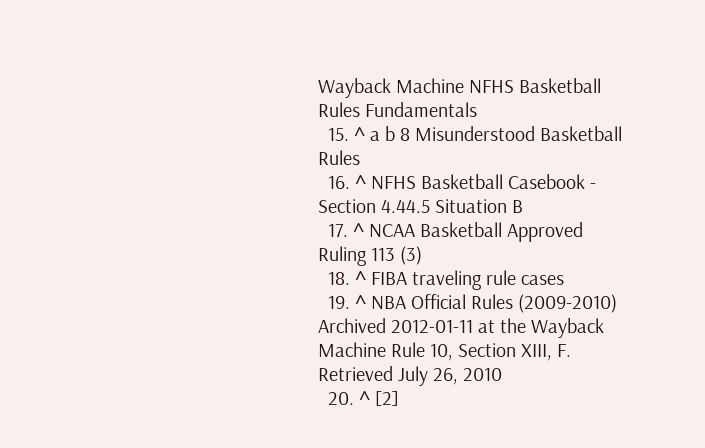Wayback Machine NFHS Basketball Rules Fundamentals
  15. ^ a b 8 Misunderstood Basketball Rules
  16. ^ NFHS Basketball Casebook - Section 4.44.5 Situation B
  17. ^ NCAA Basketball Approved Ruling 113 (3)
  18. ^ FIBA traveling rule cases
  19. ^ NBA Official Rules (2009-2010) Archived 2012-01-11 at the Wayback Machine Rule 10, Section XIII, F. Retrieved July 26, 2010
  20. ^ [2]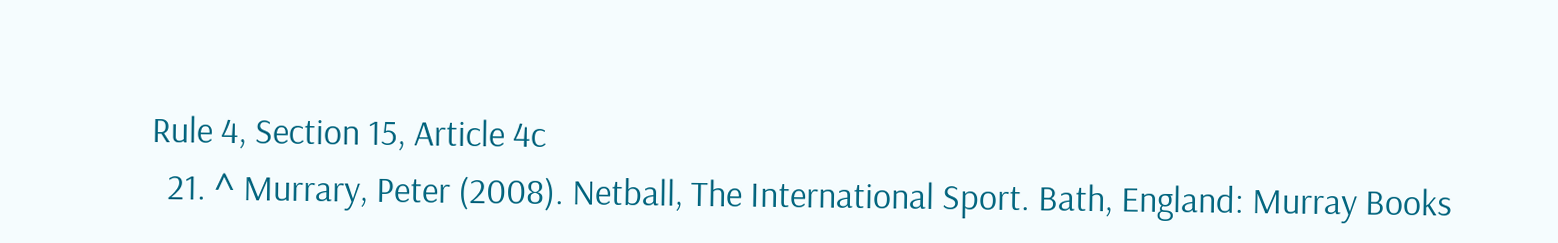Rule 4, Section 15, Article 4c
  21. ^ Murrary, Peter (2008). Netball, The International Sport. Bath, England: Murray Books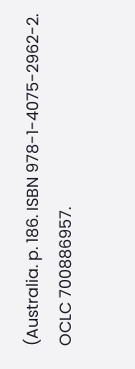(Australia. p. 186. ISBN 978-1-4075-2962-2. OCLC 700886957.